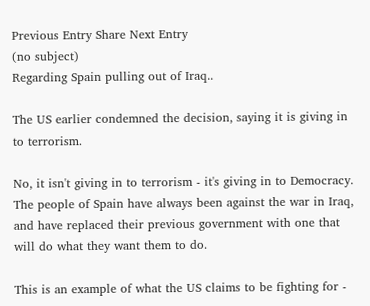Previous Entry Share Next Entry
(no subject)
Regarding Spain pulling out of Iraq..

The US earlier condemned the decision, saying it is giving in to terrorism.

No, it isn't giving in to terrorism - it's giving in to Democracy. The people of Spain have always been against the war in Iraq, and have replaced their previous government with one that will do what they want them to do.

This is an example of what the US claims to be fighting for -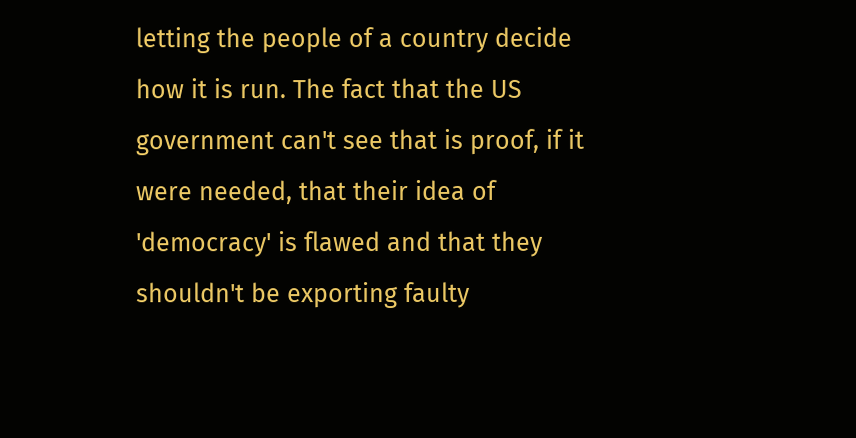letting the people of a country decide how it is run. The fact that the US government can't see that is proof, if it were needed, that their idea of 'democracy' is flawed and that they shouldn't be exporting faulty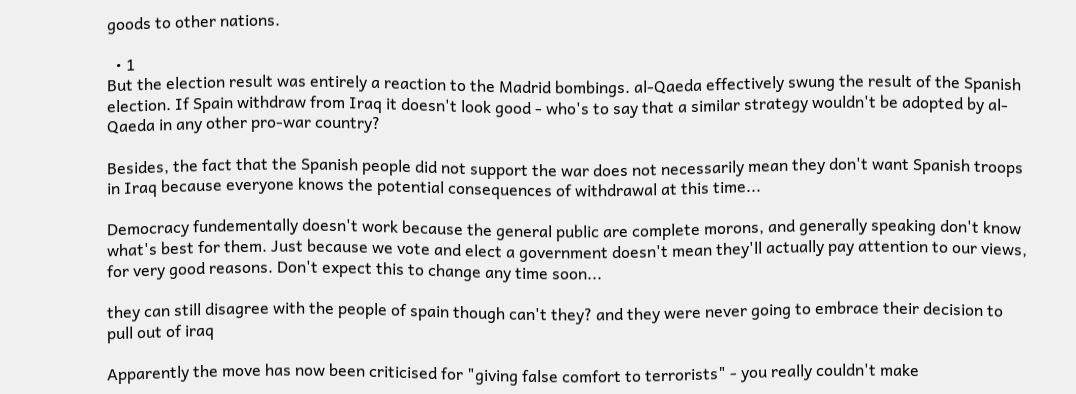goods to other nations.

  • 1
But the election result was entirely a reaction to the Madrid bombings. al-Qaeda effectively swung the result of the Spanish election. If Spain withdraw from Iraq it doesn't look good - who's to say that a similar strategy wouldn't be adopted by al-Qaeda in any other pro-war country?

Besides, the fact that the Spanish people did not support the war does not necessarily mean they don't want Spanish troops in Iraq because everyone knows the potential consequences of withdrawal at this time...

Democracy fundementally doesn't work because the general public are complete morons, and generally speaking don't know what's best for them. Just because we vote and elect a government doesn't mean they'll actually pay attention to our views, for very good reasons. Don't expect this to change any time soon...

they can still disagree with the people of spain though can't they? and they were never going to embrace their decision to pull out of iraq

Apparently the move has now been criticised for "giving false comfort to terrorists" - you really couldn't make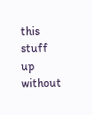this stuff up without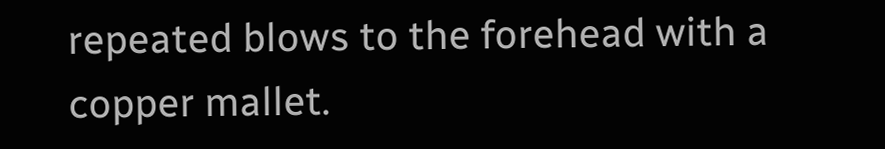repeated blows to the forehead with a copper mallet.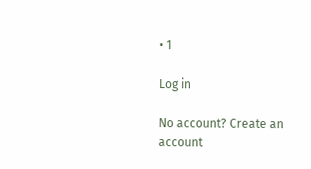• 1

Log in

No account? Create an account